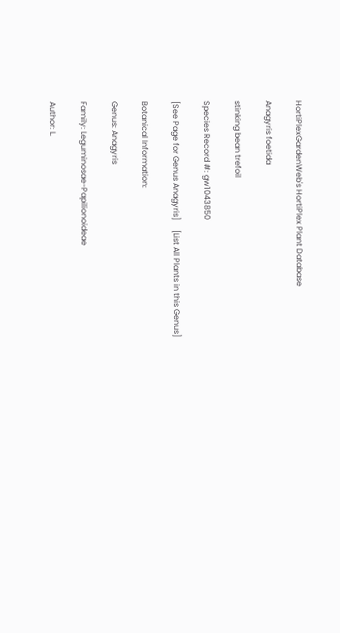HortiPlexGardenWeb's HortiPlex Plant Database

Anagyris foetida

stinking bean trefoil

Species Record #: gw1043850

[See Page for Genus Anagyris]     [List All Plants in this Genus]

Botanical Information:

Genus: Anagyris

Family: Leguminosae-Papilionoideae

Author: L.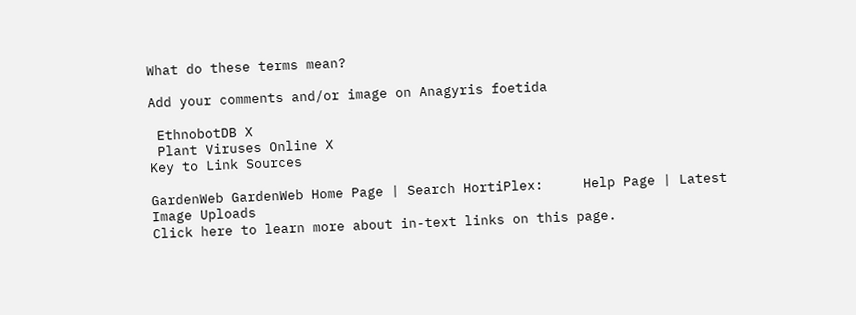What do these terms mean?

Add your comments and/or image on Anagyris foetida

 EthnobotDB X
 Plant Viruses Online X
Key to Link Sources

GardenWeb GardenWeb Home Page | Search HortiPlex:     Help Page | Latest Image Uploads
Click here to learn more about in-text links on this page.